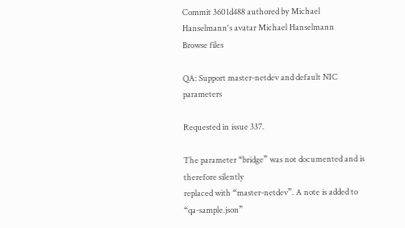Commit 3601d488 authored by Michael Hanselmann's avatar Michael Hanselmann
Browse files

QA: Support master-netdev and default NIC parameters

Requested in issue 337.

The parameter “bridge” was not documented and is therefore silently
replaced with “master-netdev”. A note is added to “qa-sample.json”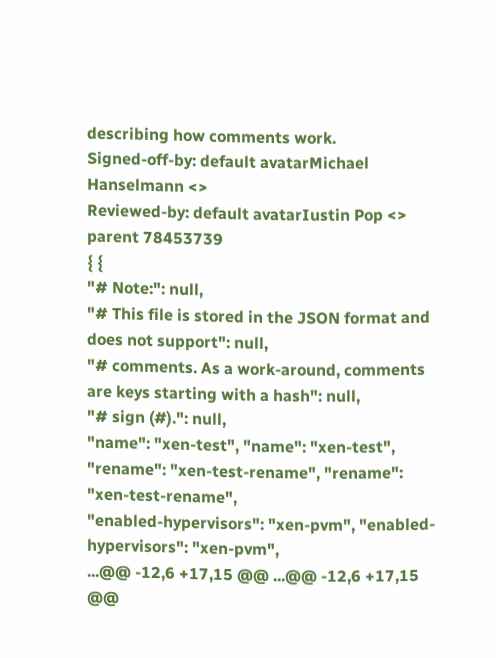describing how comments work.
Signed-off-by: default avatarMichael Hanselmann <>
Reviewed-by: default avatarIustin Pop <>
parent 78453739
{ {
"# Note:": null,
"# This file is stored in the JSON format and does not support": null,
"# comments. As a work-around, comments are keys starting with a hash": null,
"# sign (#).": null,
"name": "xen-test", "name": "xen-test",
"rename": "xen-test-rename", "rename": "xen-test-rename",
"enabled-hypervisors": "xen-pvm", "enabled-hypervisors": "xen-pvm",
...@@ -12,6 +17,15 @@ ...@@ -12,6 +17,15 @@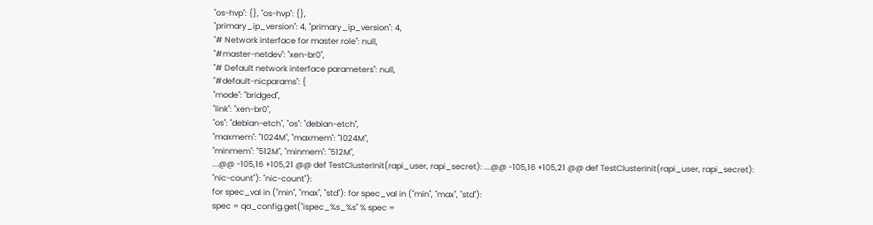"os-hvp": {}, "os-hvp": {},
"primary_ip_version": 4, "primary_ip_version": 4,
"# Network interface for master role": null,
"#master-netdev": "xen-br0",
"# Default network interface parameters": null,
"#default-nicparams": {
"mode": "bridged",
"link": "xen-br0",
"os": "debian-etch", "os": "debian-etch",
"maxmem": "1024M", "maxmem": "1024M",
"minmem": "512M", "minmem": "512M",
...@@ -105,16 +105,21 @@ def TestClusterInit(rapi_user, rapi_secret): ...@@ -105,16 +105,21 @@ def TestClusterInit(rapi_user, rapi_secret):
"nic-count"): "nic-count"):
for spec_val in ("min", "max", "std"): for spec_val in ("min", "max", "std"):
spec = qa_config.get("ispec_%s_%s" % spec =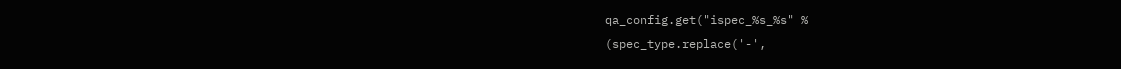qa_config.get("ispec_%s_%s" %
(spec_type.replace('-',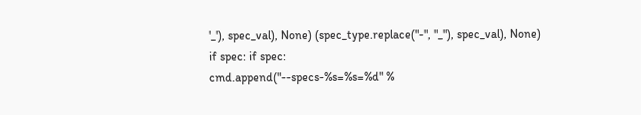'_'), spec_val), None) (spec_type.replace("-", "_"), spec_val), None)
if spec: if spec:
cmd.append("--specs-%s=%s=%d" %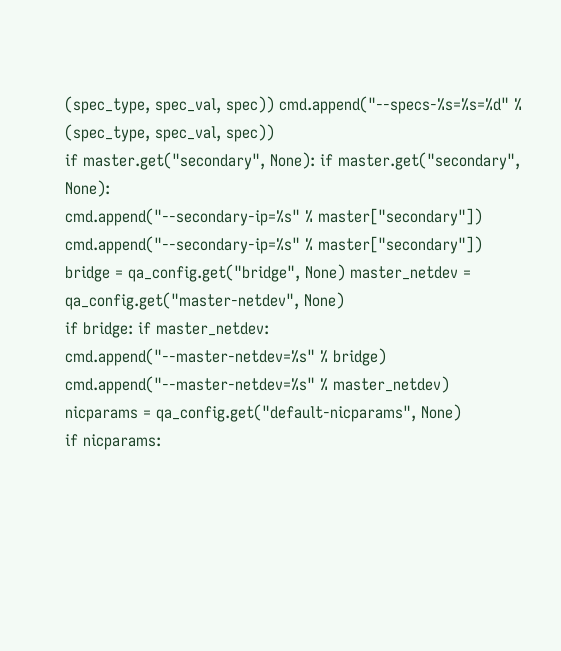(spec_type, spec_val, spec)) cmd.append("--specs-%s=%s=%d" % (spec_type, spec_val, spec))
if master.get("secondary", None): if master.get("secondary", None):
cmd.append("--secondary-ip=%s" % master["secondary"]) cmd.append("--secondary-ip=%s" % master["secondary"])
bridge = qa_config.get("bridge", None) master_netdev = qa_config.get("master-netdev", None)
if bridge: if master_netdev:
cmd.append("--master-netdev=%s" % bridge) cmd.append("--master-netdev=%s" % master_netdev)
nicparams = qa_config.get("default-nicparams", None)
if nicparams: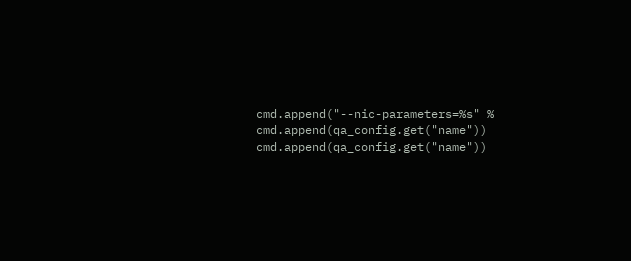cmd.append("--nic-parameters=%s" %
cmd.append(qa_config.get("name")) cmd.append(qa_config.get("name"))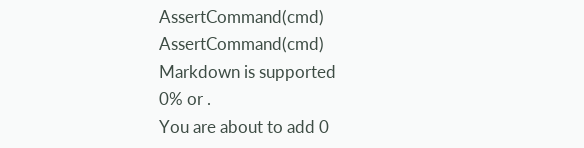AssertCommand(cmd) AssertCommand(cmd)
Markdown is supported
0% or .
You are about to add 0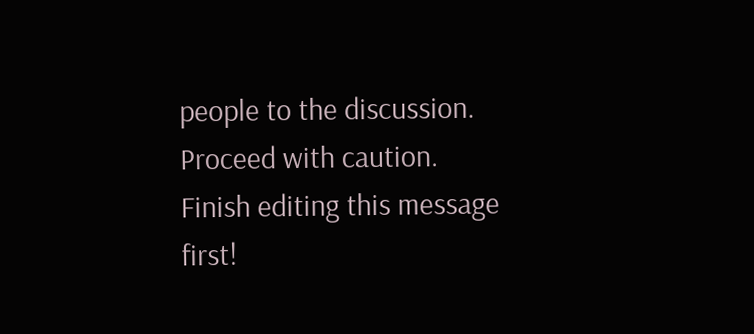people to the discussion. Proceed with caution.
Finish editing this message first!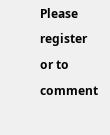Please register or to comment